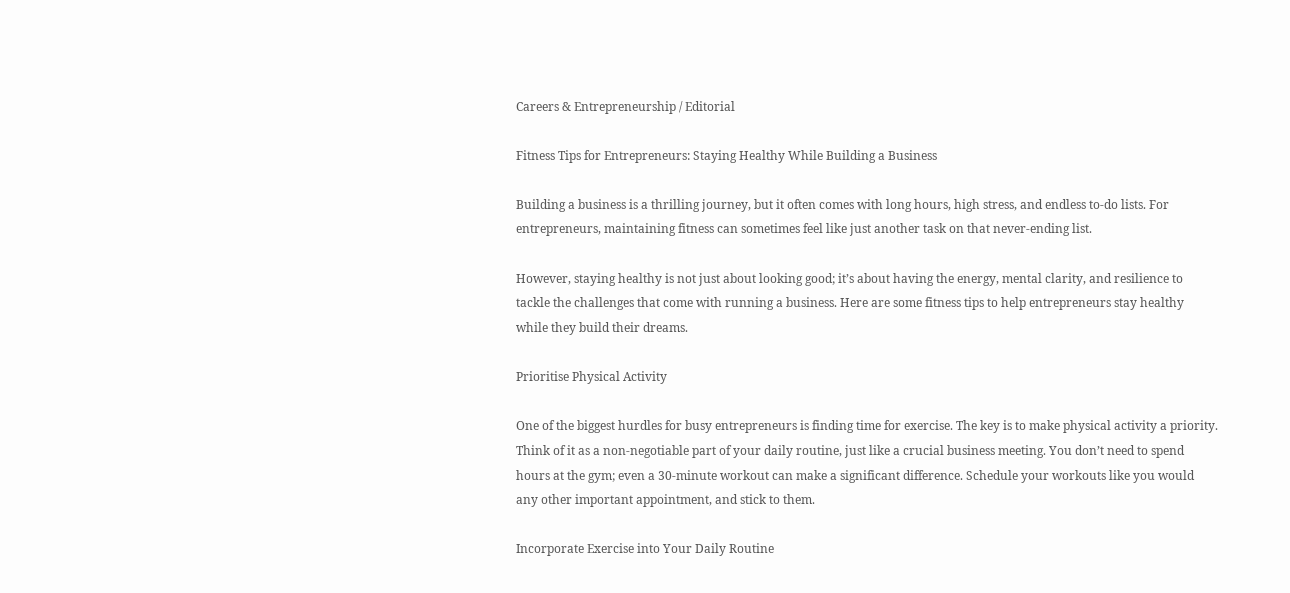Careers & Entrepreneurship / Editorial

Fitness Tips for Entrepreneurs: Staying Healthy While Building a Business

Building a business is a thrilling journey, but it often comes with long hours, high stress, and endless to-do lists. For entrepreneurs, maintaining fitness can sometimes feel like just another task on that never-ending list.

However, staying healthy is not just about looking good; it’s about having the energy, mental clarity, and resilience to tackle the challenges that come with running a business. Here are some fitness tips to help entrepreneurs stay healthy while they build their dreams.

Prioritise Physical Activity

One of the biggest hurdles for busy entrepreneurs is finding time for exercise. The key is to make physical activity a priority. Think of it as a non-negotiable part of your daily routine, just like a crucial business meeting. You don’t need to spend hours at the gym; even a 30-minute workout can make a significant difference. Schedule your workouts like you would any other important appointment, and stick to them.

Incorporate Exercise into Your Daily Routine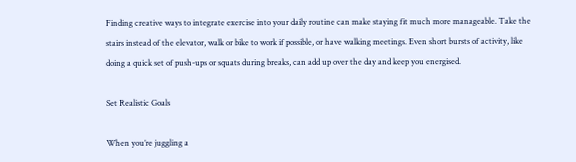Finding creative ways to integrate exercise into your daily routine can make staying fit much more manageable. Take the stairs instead of the elevator, walk or bike to work if possible, or have walking meetings. Even short bursts of activity, like doing a quick set of push-ups or squats during breaks, can add up over the day and keep you energised.

Set Realistic Goals

When you’re juggling a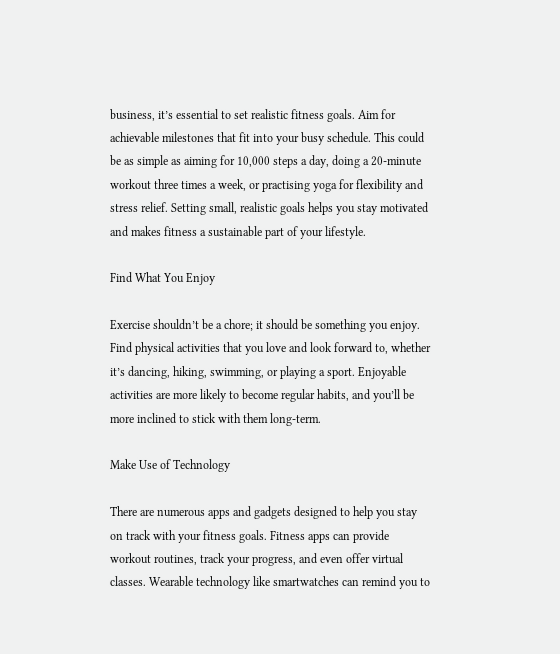business, it’s essential to set realistic fitness goals. Aim for achievable milestones that fit into your busy schedule. This could be as simple as aiming for 10,000 steps a day, doing a 20-minute workout three times a week, or practising yoga for flexibility and stress relief. Setting small, realistic goals helps you stay motivated and makes fitness a sustainable part of your lifestyle.

Find What You Enjoy

Exercise shouldn’t be a chore; it should be something you enjoy. Find physical activities that you love and look forward to, whether it’s dancing, hiking, swimming, or playing a sport. Enjoyable activities are more likely to become regular habits, and you’ll be more inclined to stick with them long-term.

Make Use of Technology

There are numerous apps and gadgets designed to help you stay on track with your fitness goals. Fitness apps can provide workout routines, track your progress, and even offer virtual classes. Wearable technology like smartwatches can remind you to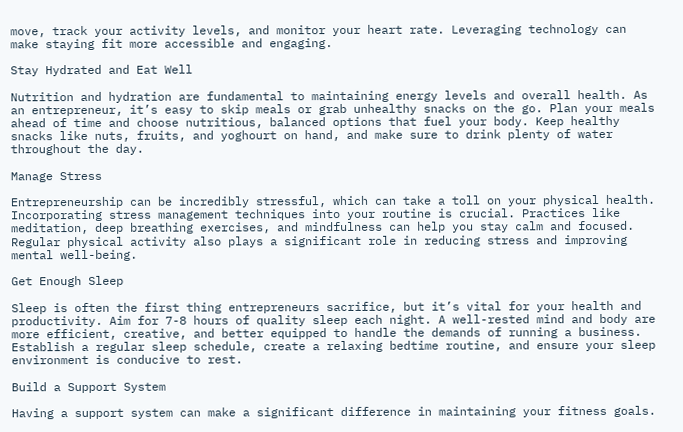move, track your activity levels, and monitor your heart rate. Leveraging technology can make staying fit more accessible and engaging.

Stay Hydrated and Eat Well

Nutrition and hydration are fundamental to maintaining energy levels and overall health. As an entrepreneur, it’s easy to skip meals or grab unhealthy snacks on the go. Plan your meals ahead of time and choose nutritious, balanced options that fuel your body. Keep healthy snacks like nuts, fruits, and yoghourt on hand, and make sure to drink plenty of water throughout the day.

Manage Stress

Entrepreneurship can be incredibly stressful, which can take a toll on your physical health. Incorporating stress management techniques into your routine is crucial. Practices like meditation, deep breathing exercises, and mindfulness can help you stay calm and focused. Regular physical activity also plays a significant role in reducing stress and improving mental well-being.

Get Enough Sleep

Sleep is often the first thing entrepreneurs sacrifice, but it’s vital for your health and productivity. Aim for 7-8 hours of quality sleep each night. A well-rested mind and body are more efficient, creative, and better equipped to handle the demands of running a business. Establish a regular sleep schedule, create a relaxing bedtime routine, and ensure your sleep environment is conducive to rest.

Build a Support System

Having a support system can make a significant difference in maintaining your fitness goals.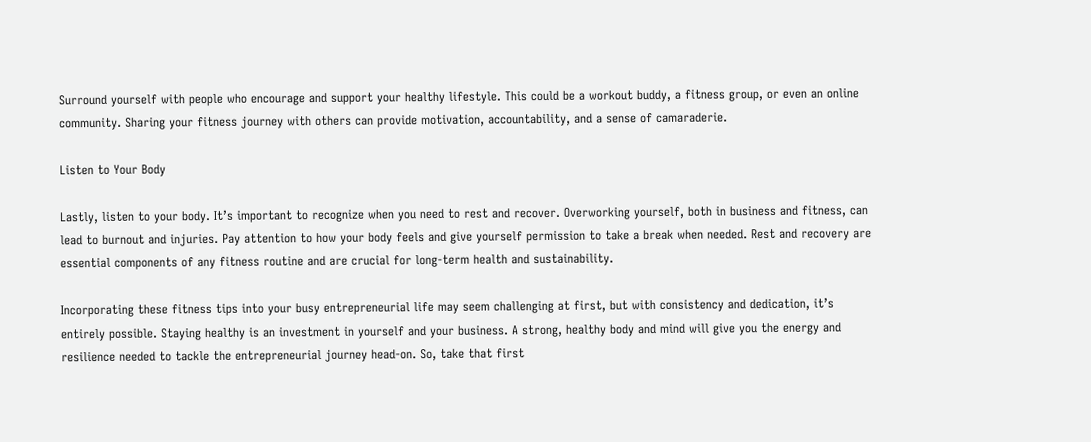Surround yourself with people who encourage and support your healthy lifestyle. This could be a workout buddy, a fitness group, or even an online community. Sharing your fitness journey with others can provide motivation, accountability, and a sense of camaraderie.

Listen to Your Body

Lastly, listen to your body. It’s important to recognize when you need to rest and recover. Overworking yourself, both in business and fitness, can lead to burnout and injuries. Pay attention to how your body feels and give yourself permission to take a break when needed. Rest and recovery are essential components of any fitness routine and are crucial for long-term health and sustainability.

Incorporating these fitness tips into your busy entrepreneurial life may seem challenging at first, but with consistency and dedication, it’s entirely possible. Staying healthy is an investment in yourself and your business. A strong, healthy body and mind will give you the energy and resilience needed to tackle the entrepreneurial journey head-on. So, take that first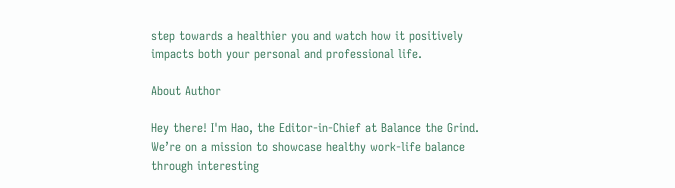step towards a healthier you and watch how it positively impacts both your personal and professional life.

About Author

Hey there! I'm Hao, the Editor-in-Chief at Balance the Grind. We’re on a mission to showcase healthy work-life balance through interesting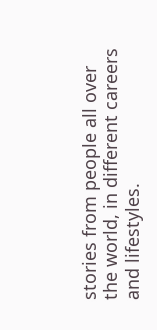stories from people all over the world, in different careers and lifestyles.